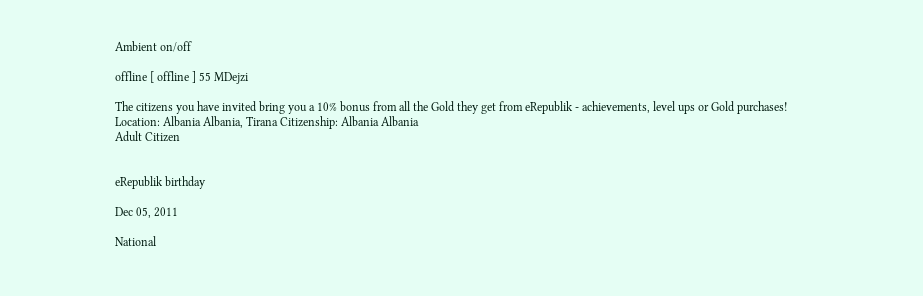Ambient on/off

offline [ offline ] 55 MDejzi

The citizens you have invited bring you a 10% bonus from all the Gold they get from eRepublik - achievements, level ups or Gold purchases!
Location: Albania Albania, Tirana Citizenship: Albania Albania
Adult Citizen


eRepublik birthday

Dec 05, 2011

National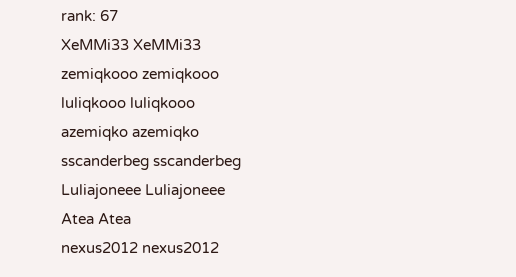rank: 67
XeMMi33 XeMMi33
zemiqkooo zemiqkooo
luliqkooo luliqkooo
azemiqko azemiqko
sscanderbeg sscanderbeg
Luliajoneee Luliajoneee
Atea Atea
nexus2012 nexus2012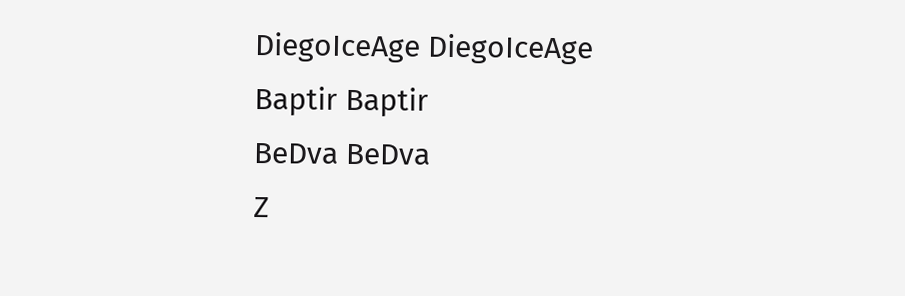DiegoIceAge DiegoIceAge
Baptir Baptir
BeDva BeDva
Z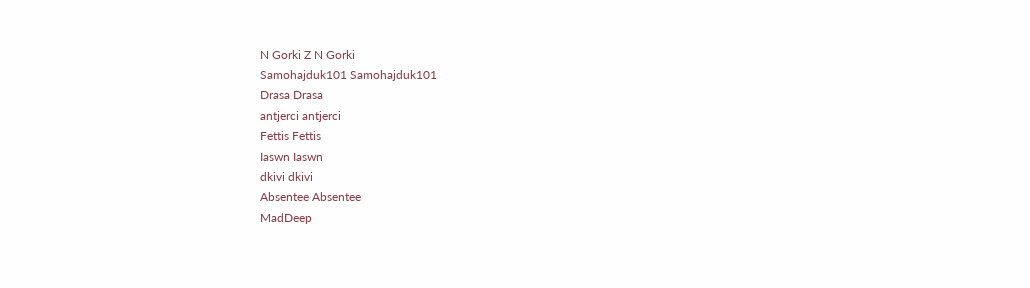N Gorki Z N Gorki
Samohajduk101 Samohajduk101
Drasa Drasa
antjerci antjerci
Fettis Fettis
Iaswn Iaswn
dkivi dkivi
Absentee Absentee
MadDeep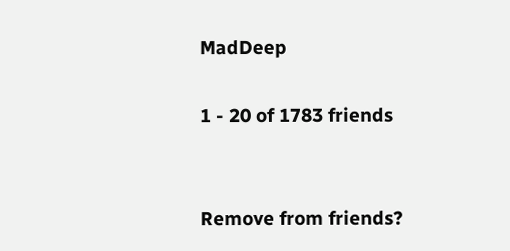MadDeep

1 - 20 of 1783 friends


Remove from friends?